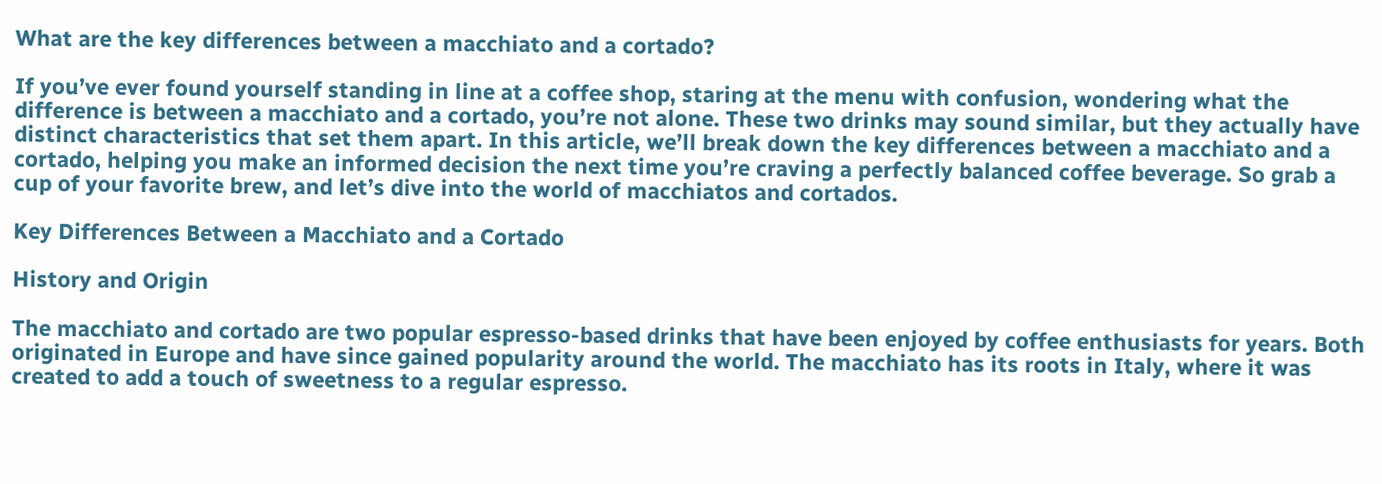What are the key differences between a macchiato and a cortado?

If you’ve ever found yourself standing in line at a coffee shop, staring at the menu with confusion, wondering what the difference is between a macchiato and a cortado, you’re not alone. These two drinks may sound similar, but they actually have distinct characteristics that set them apart. In this article, we’ll break down the key differences between a macchiato and a cortado, helping you make an informed decision the next time you’re craving a perfectly balanced coffee beverage. So grab a cup of your favorite brew, and let’s dive into the world of macchiatos and cortados.

Key Differences Between a Macchiato and a Cortado

History and Origin

The macchiato and cortado are two popular espresso-based drinks that have been enjoyed by coffee enthusiasts for years. Both originated in Europe and have since gained popularity around the world. The macchiato has its roots in Italy, where it was created to add a touch of sweetness to a regular espresso.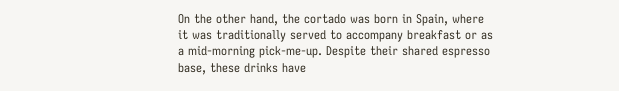On the other hand, the cortado was born in Spain, where it was traditionally served to accompany breakfast or as a mid-morning pick-me-up. Despite their shared espresso base, these drinks have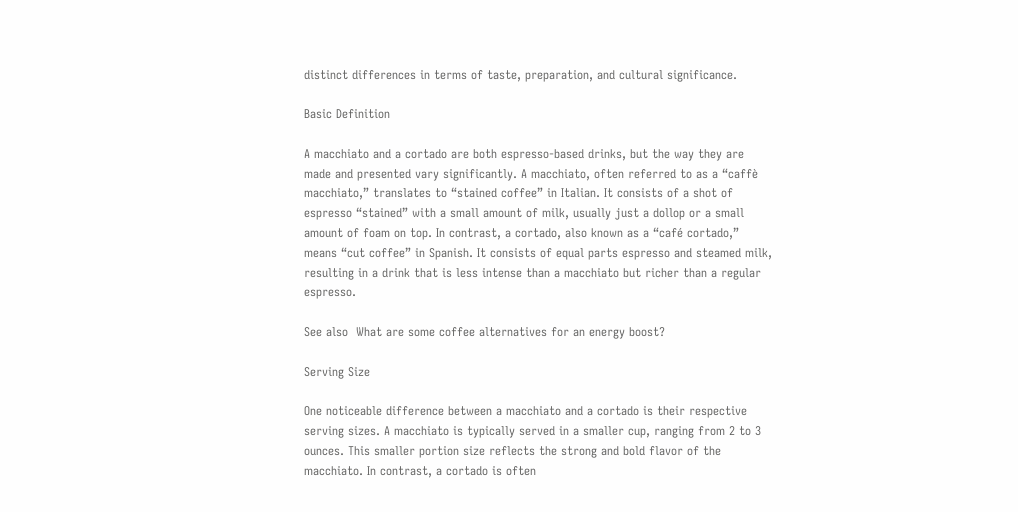distinct differences in terms of taste, preparation, and cultural significance.

Basic Definition

A macchiato and a cortado are both espresso-based drinks, but the way they are made and presented vary significantly. A macchiato, often referred to as a “caffè macchiato,” translates to “stained coffee” in Italian. It consists of a shot of espresso “stained” with a small amount of milk, usually just a dollop or a small amount of foam on top. In contrast, a cortado, also known as a “café cortado,” means “cut coffee” in Spanish. It consists of equal parts espresso and steamed milk, resulting in a drink that is less intense than a macchiato but richer than a regular espresso.

See also  What are some coffee alternatives for an energy boost?

Serving Size

One noticeable difference between a macchiato and a cortado is their respective serving sizes. A macchiato is typically served in a smaller cup, ranging from 2 to 3 ounces. This smaller portion size reflects the strong and bold flavor of the macchiato. In contrast, a cortado is often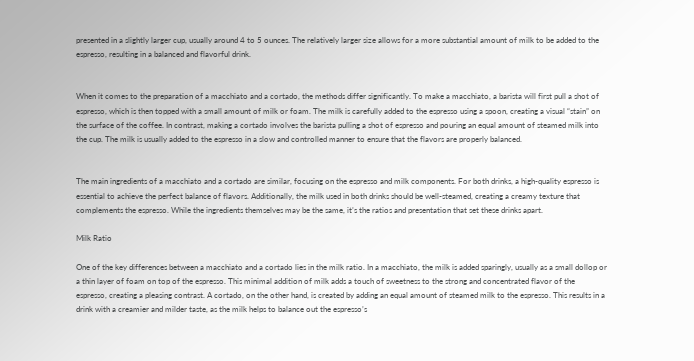presented in a slightly larger cup, usually around 4 to 5 ounces. The relatively larger size allows for a more substantial amount of milk to be added to the espresso, resulting in a balanced and flavorful drink.


When it comes to the preparation of a macchiato and a cortado, the methods differ significantly. To make a macchiato, a barista will first pull a shot of espresso, which is then topped with a small amount of milk or foam. The milk is carefully added to the espresso using a spoon, creating a visual “stain” on the surface of the coffee. In contrast, making a cortado involves the barista pulling a shot of espresso and pouring an equal amount of steamed milk into the cup. The milk is usually added to the espresso in a slow and controlled manner to ensure that the flavors are properly balanced.


The main ingredients of a macchiato and a cortado are similar, focusing on the espresso and milk components. For both drinks, a high-quality espresso is essential to achieve the perfect balance of flavors. Additionally, the milk used in both drinks should be well-steamed, creating a creamy texture that complements the espresso. While the ingredients themselves may be the same, it’s the ratios and presentation that set these drinks apart.

Milk Ratio

One of the key differences between a macchiato and a cortado lies in the milk ratio. In a macchiato, the milk is added sparingly, usually as a small dollop or a thin layer of foam on top of the espresso. This minimal addition of milk adds a touch of sweetness to the strong and concentrated flavor of the espresso, creating a pleasing contrast. A cortado, on the other hand, is created by adding an equal amount of steamed milk to the espresso. This results in a drink with a creamier and milder taste, as the milk helps to balance out the espresso’s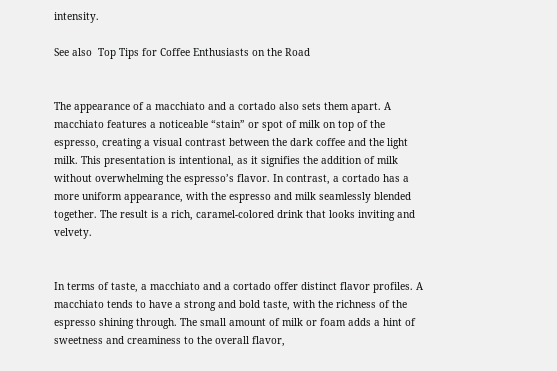intensity.

See also  Top Tips for Coffee Enthusiasts on the Road


The appearance of a macchiato and a cortado also sets them apart. A macchiato features a noticeable “stain” or spot of milk on top of the espresso, creating a visual contrast between the dark coffee and the light milk. This presentation is intentional, as it signifies the addition of milk without overwhelming the espresso’s flavor. In contrast, a cortado has a more uniform appearance, with the espresso and milk seamlessly blended together. The result is a rich, caramel-colored drink that looks inviting and velvety.


In terms of taste, a macchiato and a cortado offer distinct flavor profiles. A macchiato tends to have a strong and bold taste, with the richness of the espresso shining through. The small amount of milk or foam adds a hint of sweetness and creaminess to the overall flavor,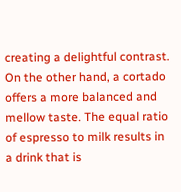creating a delightful contrast. On the other hand, a cortado offers a more balanced and mellow taste. The equal ratio of espresso to milk results in a drink that is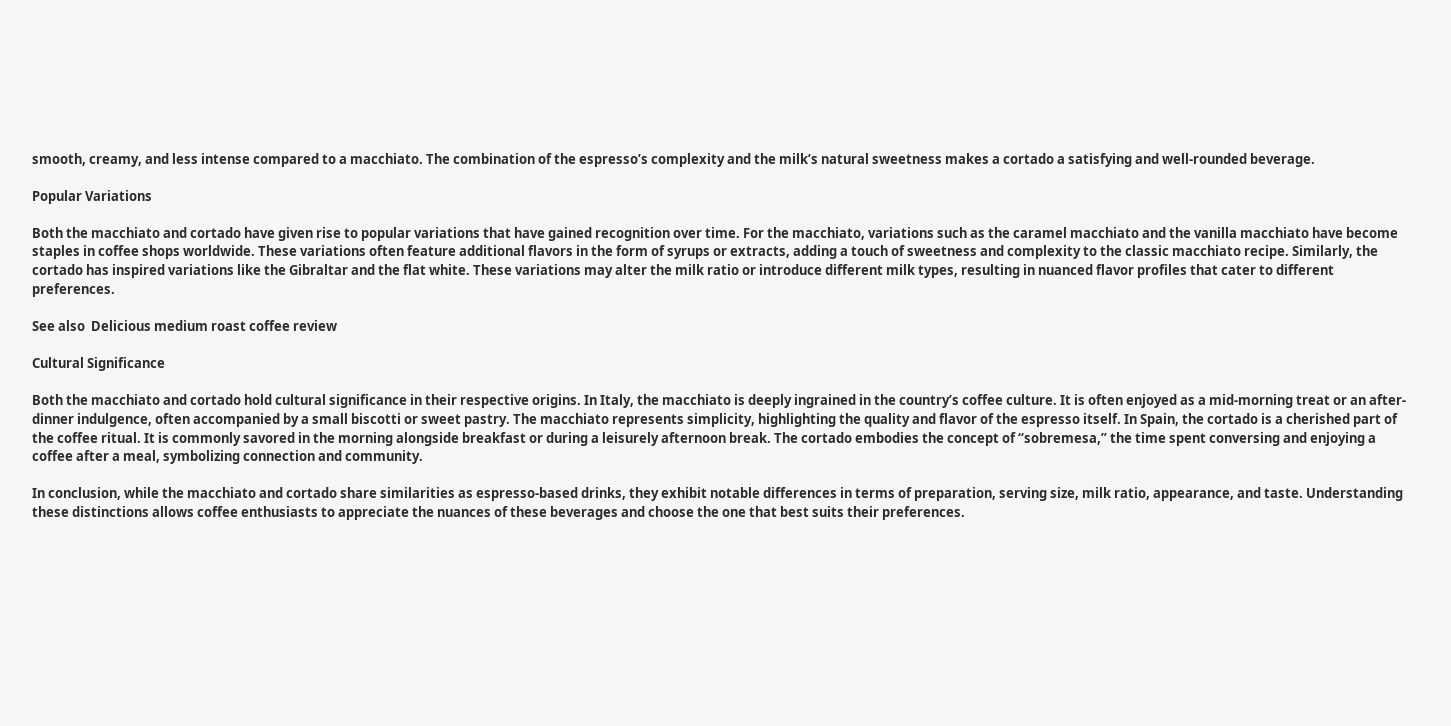smooth, creamy, and less intense compared to a macchiato. The combination of the espresso’s complexity and the milk’s natural sweetness makes a cortado a satisfying and well-rounded beverage.

Popular Variations

Both the macchiato and cortado have given rise to popular variations that have gained recognition over time. For the macchiato, variations such as the caramel macchiato and the vanilla macchiato have become staples in coffee shops worldwide. These variations often feature additional flavors in the form of syrups or extracts, adding a touch of sweetness and complexity to the classic macchiato recipe. Similarly, the cortado has inspired variations like the Gibraltar and the flat white. These variations may alter the milk ratio or introduce different milk types, resulting in nuanced flavor profiles that cater to different preferences.

See also  Delicious medium roast coffee review

Cultural Significance

Both the macchiato and cortado hold cultural significance in their respective origins. In Italy, the macchiato is deeply ingrained in the country’s coffee culture. It is often enjoyed as a mid-morning treat or an after-dinner indulgence, often accompanied by a small biscotti or sweet pastry. The macchiato represents simplicity, highlighting the quality and flavor of the espresso itself. In Spain, the cortado is a cherished part of the coffee ritual. It is commonly savored in the morning alongside breakfast or during a leisurely afternoon break. The cortado embodies the concept of “sobremesa,” the time spent conversing and enjoying a coffee after a meal, symbolizing connection and community.

In conclusion, while the macchiato and cortado share similarities as espresso-based drinks, they exhibit notable differences in terms of preparation, serving size, milk ratio, appearance, and taste. Understanding these distinctions allows coffee enthusiasts to appreciate the nuances of these beverages and choose the one that best suits their preferences.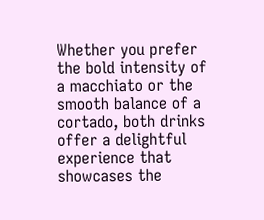Whether you prefer the bold intensity of a macchiato or the smooth balance of a cortado, both drinks offer a delightful experience that showcases the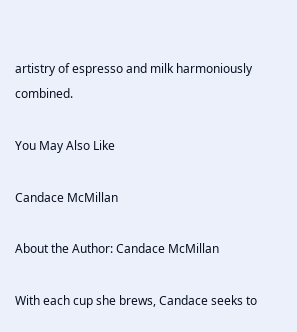artistry of espresso and milk harmoniously combined.

You May Also Like

Candace McMillan

About the Author: Candace McMillan

With each cup she brews, Candace seeks to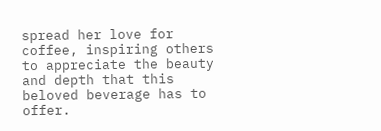spread her love for coffee, inspiring others to appreciate the beauty and depth that this beloved beverage has to offer.